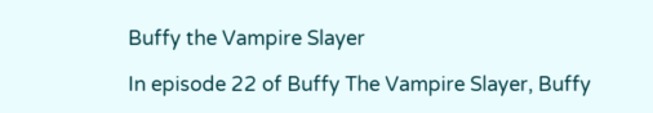Buffy the Vampire Slayer

In episode 22 of Buffy The Vampire Slayer, Buffy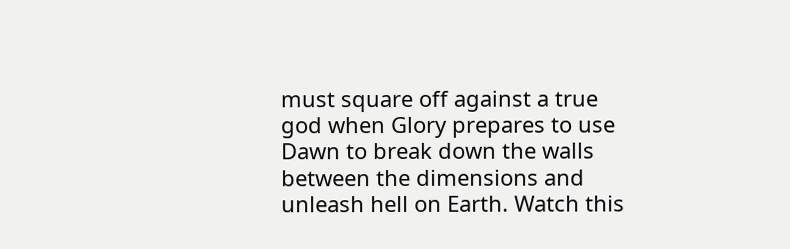must square off against a true god when Glory prepares to use Dawn to break down the walls between the dimensions and unleash hell on Earth. Watch this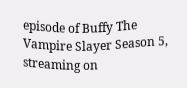episode of Buffy The Vampire Slayer Season 5, streaming on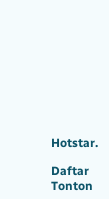Hotstar.

Daftar Tonton